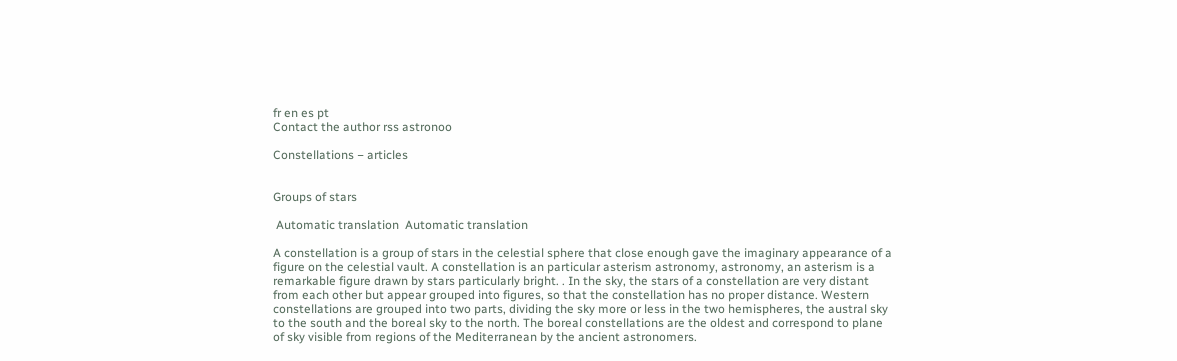fr en es pt
Contact the author rss astronoo

Constellations − articles


Groups of stars

 Automatic translation  Automatic translation

A constellation is a group of stars in the celestial sphere that close enough gave the imaginary appearance of a figure on the celestial vault. A constellation is an particular asterism astronomy, astronomy, an asterism is a remarkable figure drawn by stars particularly bright. . In the sky, the stars of a constellation are very distant from each other but appear grouped into figures, so that the constellation has no proper distance. Western constellations are grouped into two parts, dividing the sky more or less in the two hemispheres, the austral sky to the south and the boreal sky to the north. The boreal constellations are the oldest and correspond to plane of sky visible from regions of the Mediterranean by the ancient astronomers.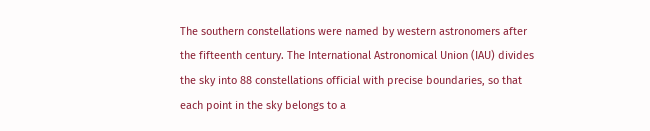The southern constellations were named by western astronomers after the fifteenth century. The International Astronomical Union (IAU) divides the sky into 88 constellations official with precise boundaries, so that each point in the sky belongs to a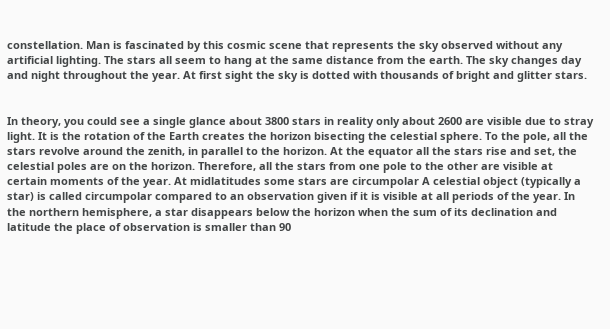constellation. Man is fascinated by this cosmic scene that represents the sky observed without any artificial lighting. The stars all seem to hang at the same distance from the earth. The sky changes day and night throughout the year. At first sight the sky is dotted with thousands of bright and glitter stars.


In theory, you could see a single glance about 3800 stars in reality only about 2600 are visible due to stray light. It is the rotation of the Earth creates the horizon bisecting the celestial sphere. To the pole, all the stars revolve around the zenith, in parallel to the horizon. At the equator all the stars rise and set, the celestial poles are on the horizon. Therefore, all the stars from one pole to the other are visible at certain moments of the year. At midlatitudes some stars are circumpolar A celestial object (typically a star) is called circumpolar compared to an observation given if it is visible at all periods of the year. In the northern hemisphere, a star disappears below the horizon when the sum of its declination and latitude the place of observation is smaller than 90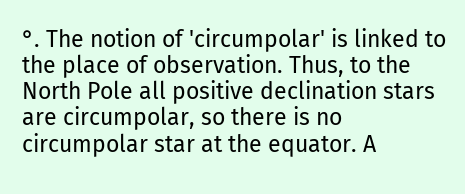°. The notion of 'circumpolar' is linked to the place of observation. Thus, to the North Pole all positive declination stars are circumpolar, so there is no circumpolar star at the equator. A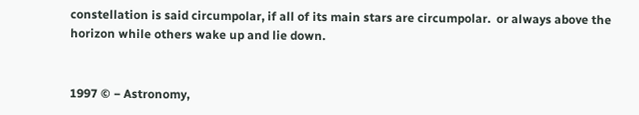constellation is said circumpolar, if all of its main stars are circumpolar.  or always above the horizon while others wake up and lie down.


1997 © − Astronomy,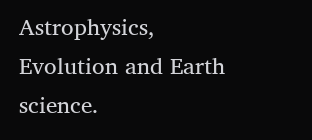Astrophysics, Evolution and Earth science.